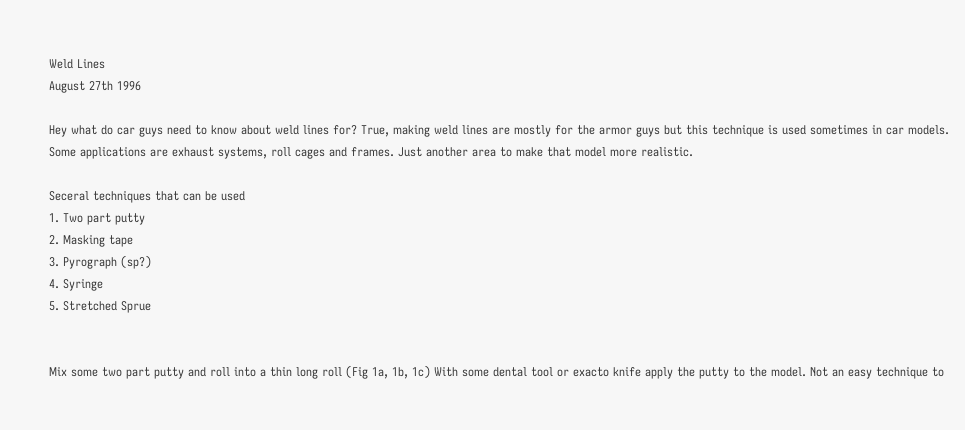Weld Lines
August 27th 1996

Hey what do car guys need to know about weld lines for? True, making weld lines are mostly for the armor guys but this technique is used sometimes in car models. Some applications are exhaust systems, roll cages and frames. Just another area to make that model more realistic.

Seceral techniques that can be used
1. Two part putty
2. Masking tape
3. Pyrograph (sp?)
4. Syringe
5. Stretched Sprue


Mix some two part putty and roll into a thin long roll (Fig 1a, 1b, 1c) With some dental tool or exacto knife apply the putty to the model. Not an easy technique to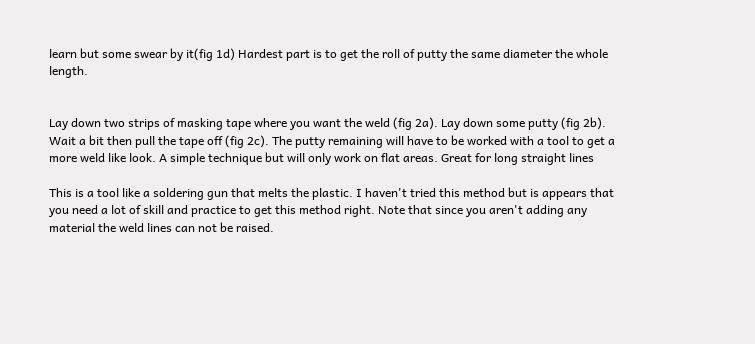learn but some swear by it(fig 1d) Hardest part is to get the roll of putty the same diameter the whole length.


Lay down two strips of masking tape where you want the weld (fig 2a). Lay down some putty (fig 2b). Wait a bit then pull the tape off (fig 2c). The putty remaining will have to be worked with a tool to get a more weld like look. A simple technique but will only work on flat areas. Great for long straight lines

This is a tool like a soldering gun that melts the plastic. I haven't tried this method but is appears that you need a lot of skill and practice to get this method right. Note that since you aren't adding any material the weld lines can not be raised.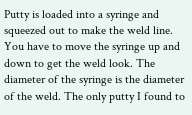Putty is loaded into a syringe and squeezed out to make the weld line. You have to move the syringe up and down to get the weld look. The diameter of the syringe is the diameter of the weld. The only putty I found to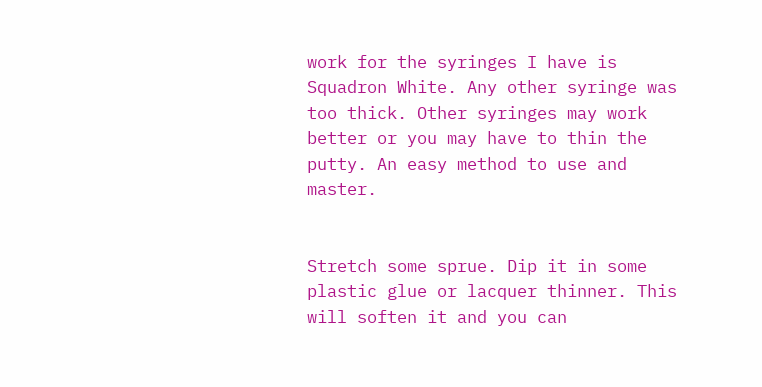work for the syringes I have is Squadron White. Any other syringe was too thick. Other syringes may work better or you may have to thin the putty. An easy method to use and master.


Stretch some sprue. Dip it in some plastic glue or lacquer thinner. This will soften it and you can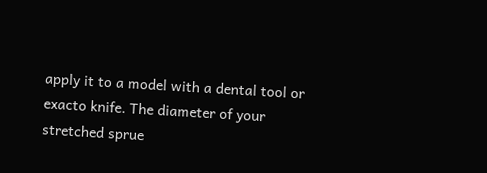apply it to a model with a dental tool or exacto knife. The diameter of your stretched sprue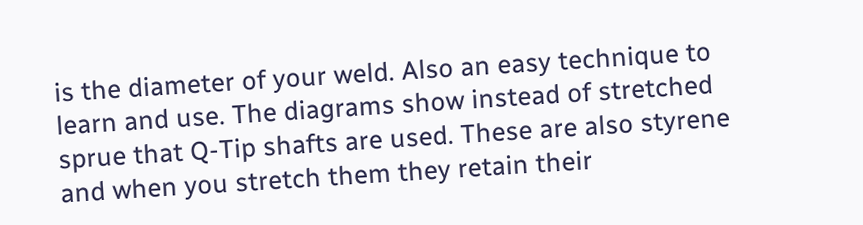is the diameter of your weld. Also an easy technique to learn and use. The diagrams show instead of stretched sprue that Q-Tip shafts are used. These are also styrene and when you stretch them they retain their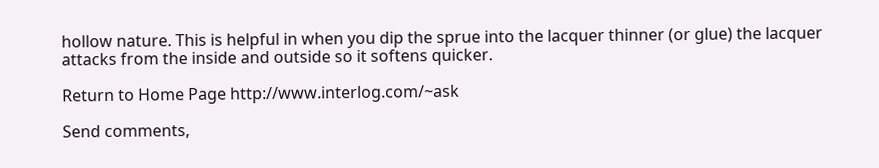hollow nature. This is helpful in when you dip the sprue into the lacquer thinner (or glue) the lacquer attacks from the inside and outside so it softens quicker.

Return to Home Page http://www.interlog.com/~ask

Send comments,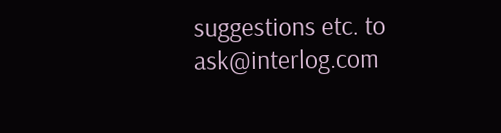suggestions etc. to ask@interlog.com